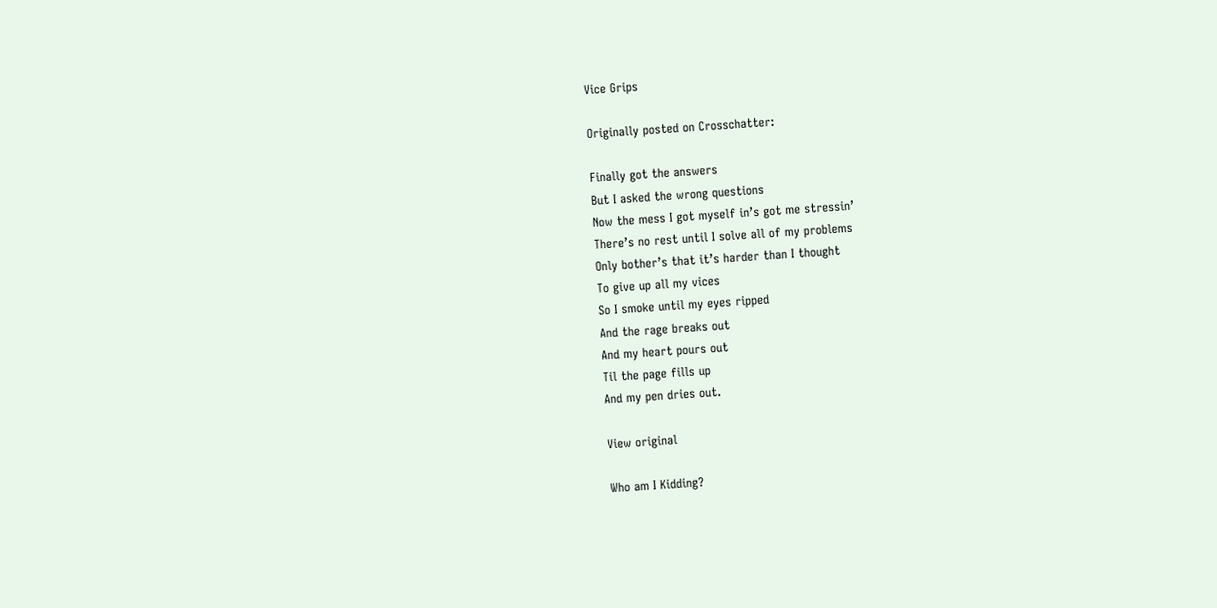Vice Grips

Originally posted on Crosschatter:

Finally got the answers
But I asked the wrong questions
Now the mess I got myself in’s got me stressin’
There’s no rest until I solve all of my problems
Only bother’s that it’s harder than I thought
To give up all my vices
So I smoke until my eyes ripped
And the rage breaks out
And my heart pours out
Til the page fills up
And my pen dries out.

View original

Who am I Kidding?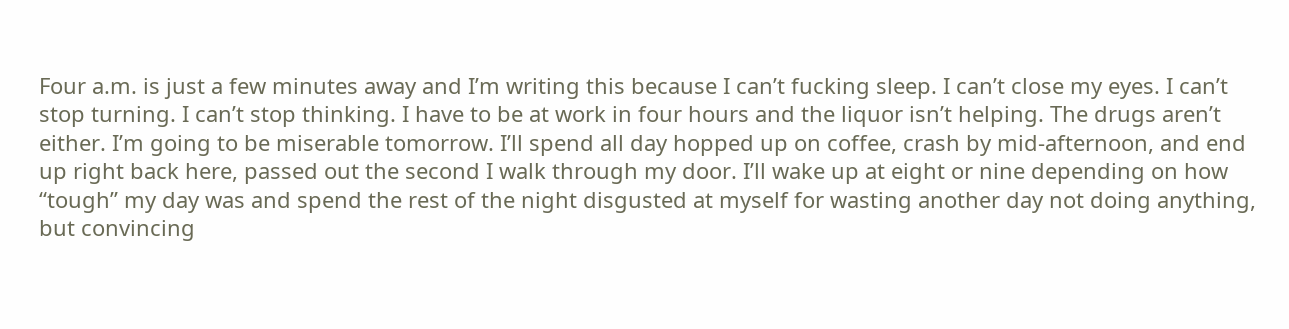Four a.m. is just a few minutes away and I’m writing this because I can’t fucking sleep. I can’t close my eyes. I can’t stop turning. I can’t stop thinking. I have to be at work in four hours and the liquor isn’t helping. The drugs aren’t either. I’m going to be miserable tomorrow. I’ll spend all day hopped up on coffee, crash by mid-afternoon, and end up right back here, passed out the second I walk through my door. I’ll wake up at eight or nine depending on how “tough” my day was and spend the rest of the night disgusted at myself for wasting another day not doing anything, but convincing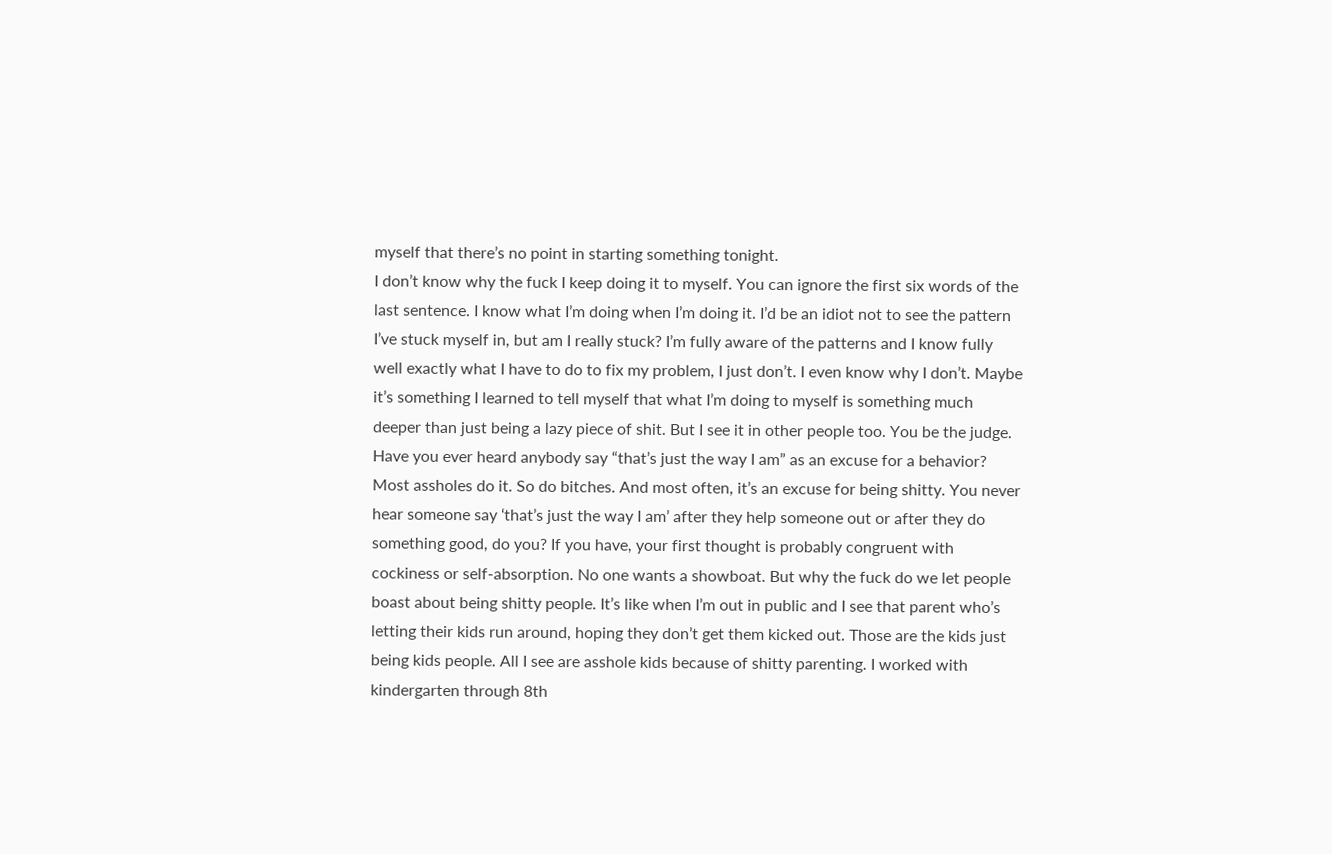myself that there’s no point in starting something tonight.
I don’t know why the fuck I keep doing it to myself. You can ignore the first six words of the last sentence. I know what I’m doing when I’m doing it. I’d be an idiot not to see the pattern I’ve stuck myself in, but am I really stuck? I’m fully aware of the patterns and I know fully well exactly what I have to do to fix my problem, I just don’t. I even know why I don’t. Maybe it’s something I learned to tell myself that what I’m doing to myself is something much deeper than just being a lazy piece of shit. But I see it in other people too. You be the judge.
Have you ever heard anybody say “that’s just the way I am” as an excuse for a behavior? Most assholes do it. So do bitches. And most often, it’s an excuse for being shitty. You never hear someone say ‘that’s just the way I am’ after they help someone out or after they do something good, do you? If you have, your first thought is probably congruent with cockiness or self-absorption. No one wants a showboat. But why the fuck do we let people boast about being shitty people. It’s like when I’m out in public and I see that parent who’s letting their kids run around, hoping they don’t get them kicked out. Those are the kids just being kids people. All I see are asshole kids because of shitty parenting. I worked with kindergarten through 8th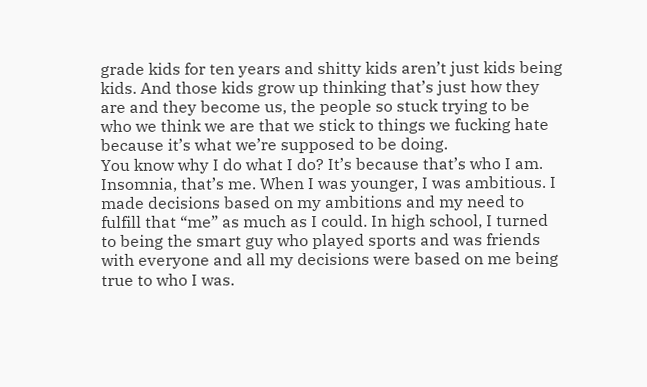grade kids for ten years and shitty kids aren’t just kids being kids. And those kids grow up thinking that’s just how they are and they become us, the people so stuck trying to be who we think we are that we stick to things we fucking hate because it’s what we’re supposed to be doing.
You know why I do what I do? It’s because that’s who I am. Insomnia, that’s me. When I was younger, I was ambitious. I made decisions based on my ambitions and my need to fulfill that “me” as much as I could. In high school, I turned to being the smart guy who played sports and was friends with everyone and all my decisions were based on me being true to who I was.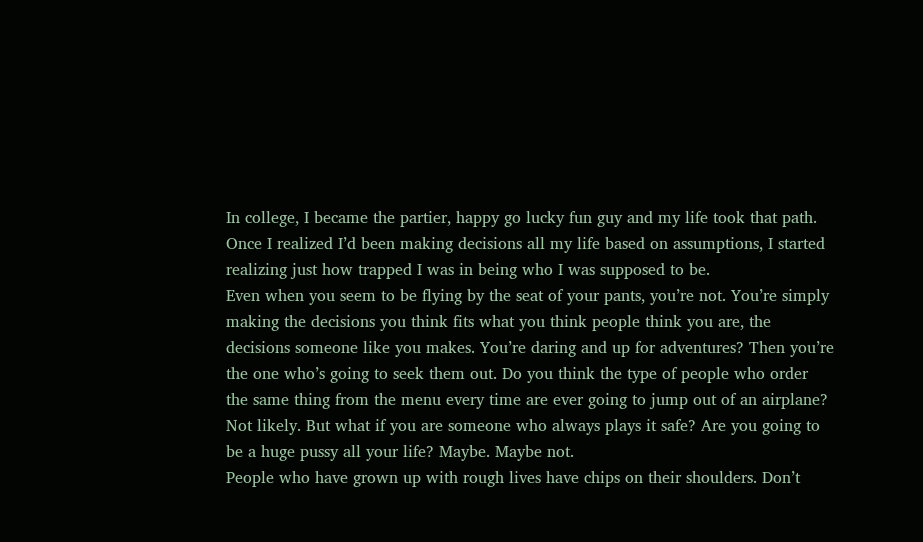In college, I became the partier, happy go lucky fun guy and my life took that path. Once I realized I’d been making decisions all my life based on assumptions, I started realizing just how trapped I was in being who I was supposed to be.
Even when you seem to be flying by the seat of your pants, you’re not. You’re simply making the decisions you think fits what you think people think you are, the decisions someone like you makes. You’re daring and up for adventures? Then you’re the one who’s going to seek them out. Do you think the type of people who order the same thing from the menu every time are ever going to jump out of an airplane? Not likely. But what if you are someone who always plays it safe? Are you going to be a huge pussy all your life? Maybe. Maybe not.
People who have grown up with rough lives have chips on their shoulders. Don’t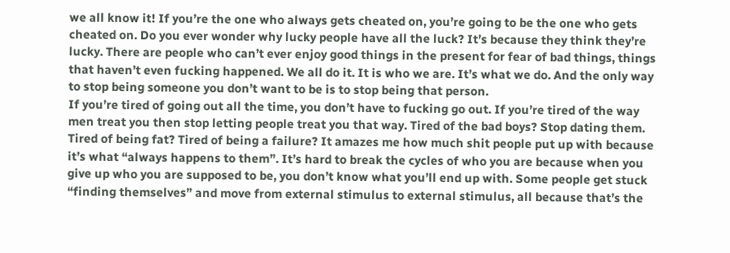we all know it! If you’re the one who always gets cheated on, you’re going to be the one who gets cheated on. Do you ever wonder why lucky people have all the luck? It’s because they think they’re lucky. There are people who can’t ever enjoy good things in the present for fear of bad things, things that haven’t even fucking happened. We all do it. It is who we are. It’s what we do. And the only way to stop being someone you don’t want to be is to stop being that person.
If you’re tired of going out all the time, you don’t have to fucking go out. If you’re tired of the way men treat you then stop letting people treat you that way. Tired of the bad boys? Stop dating them. Tired of being fat? Tired of being a failure? It amazes me how much shit people put up with because it’s what “always happens to them”. It’s hard to break the cycles of who you are because when you give up who you are supposed to be, you don’t know what you’ll end up with. Some people get stuck “finding themselves” and move from external stimulus to external stimulus, all because that’s the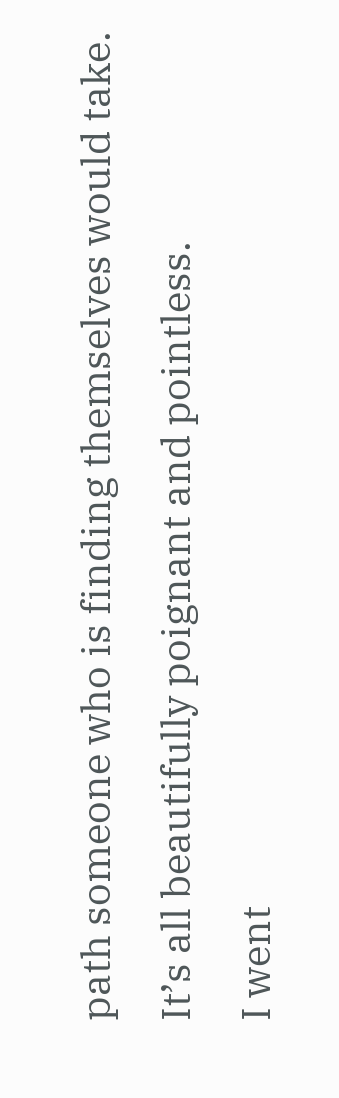path someone who is finding themselves would take. It’s all beautifully poignant and pointless.
I went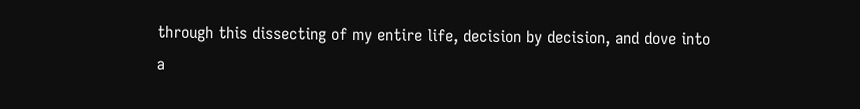through this dissecting of my entire life, decision by decision, and dove into a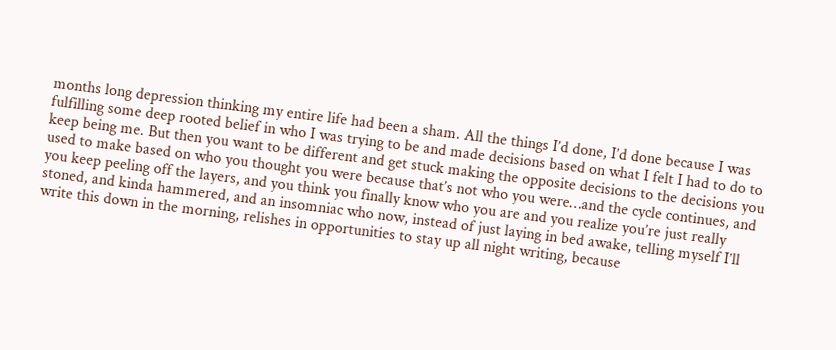months long depression thinking my entire life had been a sham. All the things I’d done, I’d done because I was fulfilling some deep rooted belief in who I was trying to be and made decisions based on what I felt I had to do to keep being me. But then you want to be different and get stuck making the opposite decisions to the decisions you used to make based on who you thought you were because that’s not who you were…and the cycle continues, and you keep peeling off the layers, and you think you finally know who you are and you realize you’re just really stoned, and kinda hammered, and an insomniac who now, instead of just laying in bed awake, telling myself I’ll write this down in the morning, relishes in opportunities to stay up all night writing, because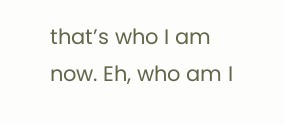that’s who I am now. Eh, who am I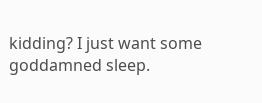kidding? I just want some goddamned sleep.